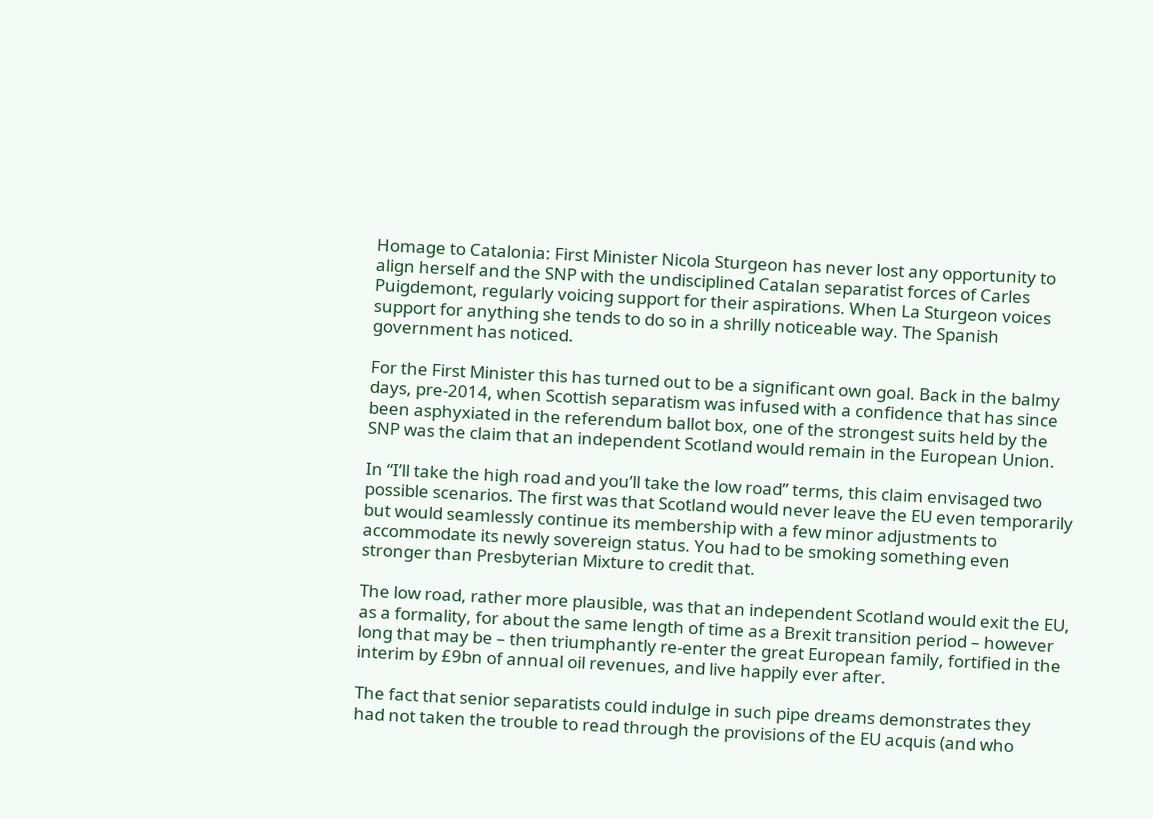Homage to Catalonia: First Minister Nicola Sturgeon has never lost any opportunity to align herself and the SNP with the undisciplined Catalan separatist forces of Carles Puigdemont, regularly voicing support for their aspirations. When La Sturgeon voices support for anything she tends to do so in a shrilly noticeable way. The Spanish government has noticed.

For the First Minister this has turned out to be a significant own goal. Back in the balmy days, pre-2014, when Scottish separatism was infused with a confidence that has since been asphyxiated in the referendum ballot box, one of the strongest suits held by the SNP was the claim that an independent Scotland would remain in the European Union.

In “I’ll take the high road and you’ll take the low road” terms, this claim envisaged two possible scenarios. The first was that Scotland would never leave the EU even temporarily but would seamlessly continue its membership with a few minor adjustments to accommodate its newly sovereign status. You had to be smoking something even stronger than Presbyterian Mixture to credit that.

The low road, rather more plausible, was that an independent Scotland would exit the EU, as a formality, for about the same length of time as a Brexit transition period – however long that may be – then triumphantly re-enter the great European family, fortified in the interim by £9bn of annual oil revenues, and live happily ever after.

The fact that senior separatists could indulge in such pipe dreams demonstrates they had not taken the trouble to read through the provisions of the EU acquis (and who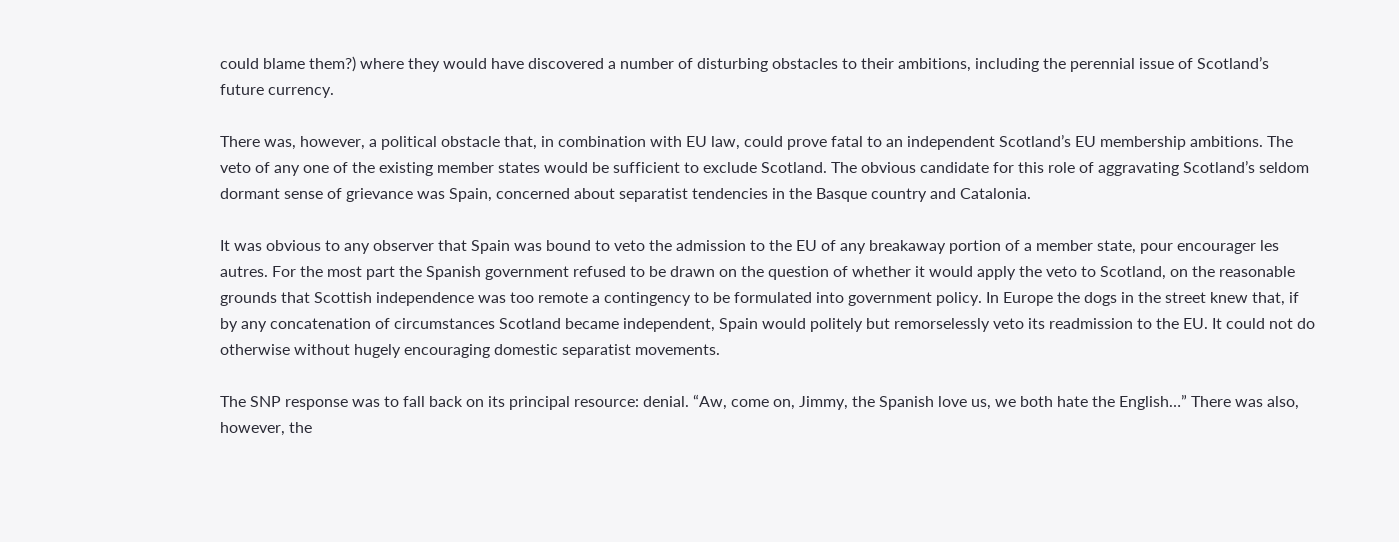could blame them?) where they would have discovered a number of disturbing obstacles to their ambitions, including the perennial issue of Scotland’s future currency.

There was, however, a political obstacle that, in combination with EU law, could prove fatal to an independent Scotland’s EU membership ambitions. The veto of any one of the existing member states would be sufficient to exclude Scotland. The obvious candidate for this role of aggravating Scotland’s seldom dormant sense of grievance was Spain, concerned about separatist tendencies in the Basque country and Catalonia.

It was obvious to any observer that Spain was bound to veto the admission to the EU of any breakaway portion of a member state, pour encourager les autres. For the most part the Spanish government refused to be drawn on the question of whether it would apply the veto to Scotland, on the reasonable grounds that Scottish independence was too remote a contingency to be formulated into government policy. In Europe the dogs in the street knew that, if by any concatenation of circumstances Scotland became independent, Spain would politely but remorselessly veto its readmission to the EU. It could not do otherwise without hugely encouraging domestic separatist movements.

The SNP response was to fall back on its principal resource: denial. “Aw, come on, Jimmy, the Spanish love us, we both hate the English…” There was also, however, the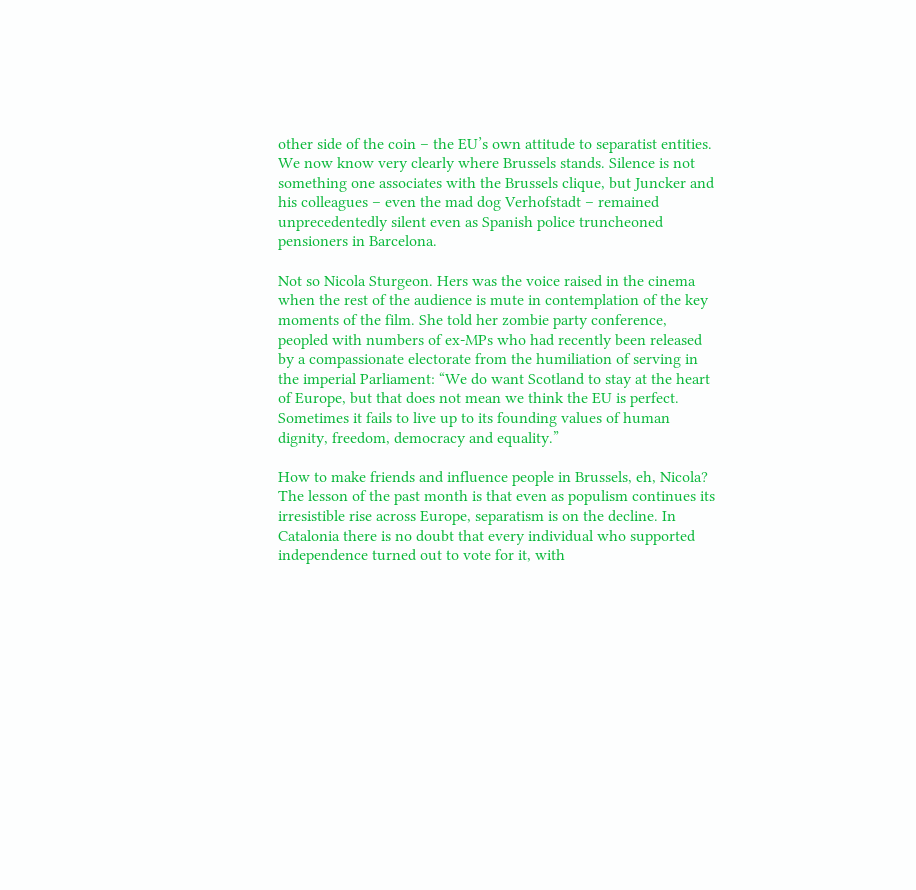other side of the coin – the EU’s own attitude to separatist entities. We now know very clearly where Brussels stands. Silence is not something one associates with the Brussels clique, but Juncker and his colleagues – even the mad dog Verhofstadt – remained unprecedentedly silent even as Spanish police truncheoned pensioners in Barcelona.

Not so Nicola Sturgeon. Hers was the voice raised in the cinema when the rest of the audience is mute in contemplation of the key moments of the film. She told her zombie party conference, peopled with numbers of ex-MPs who had recently been released by a compassionate electorate from the humiliation of serving in the imperial Parliament: “We do want Scotland to stay at the heart of Europe, but that does not mean we think the EU is perfect. Sometimes it fails to live up to its founding values of human dignity, freedom, democracy and equality.”

How to make friends and influence people in Brussels, eh, Nicola? The lesson of the past month is that even as populism continues its irresistible rise across Europe, separatism is on the decline. In Catalonia there is no doubt that every individual who supported independence turned out to vote for it, with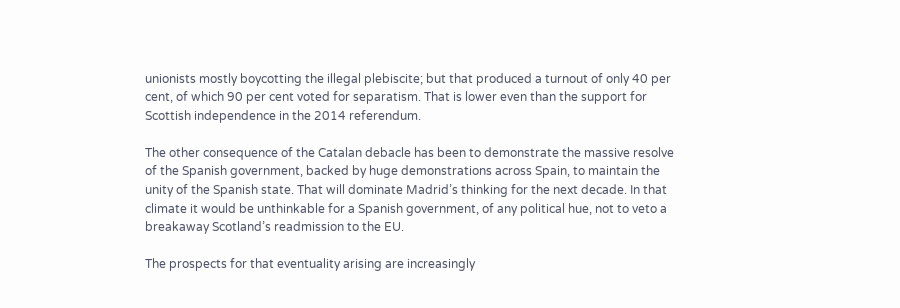unionists mostly boycotting the illegal plebiscite; but that produced a turnout of only 40 per cent, of which 90 per cent voted for separatism. That is lower even than the support for Scottish independence in the 2014 referendum.

The other consequence of the Catalan debacle has been to demonstrate the massive resolve of the Spanish government, backed by huge demonstrations across Spain, to maintain the unity of the Spanish state. That will dominate Madrid’s thinking for the next decade. In that climate it would be unthinkable for a Spanish government, of any political hue, not to veto a breakaway Scotland’s readmission to the EU.

The prospects for that eventuality arising are increasingly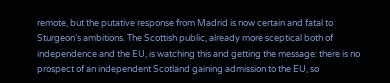remote, but the putative response from Madrid is now certain and fatal to Sturgeon’s ambitions. The Scottish public, already more sceptical both of independence and the EU, is watching this and getting the message: there is no prospect of an independent Scotland gaining admission to the EU, so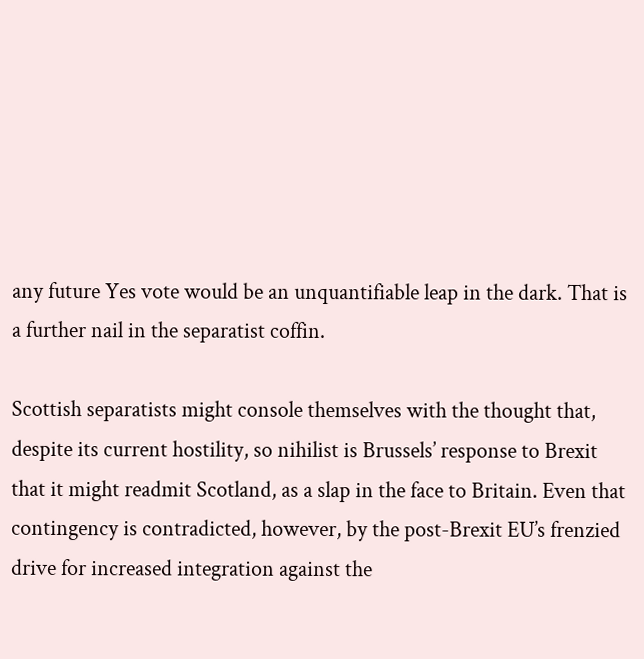any future Yes vote would be an unquantifiable leap in the dark. That is a further nail in the separatist coffin.

Scottish separatists might console themselves with the thought that, despite its current hostility, so nihilist is Brussels’ response to Brexit that it might readmit Scotland, as a slap in the face to Britain. Even that contingency is contradicted, however, by the post-Brexit EU’s frenzied drive for increased integration against the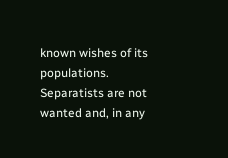known wishes of its populations. Separatists are not wanted and, in any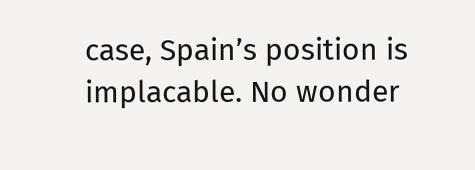case, Spain’s position is implacable. No wonder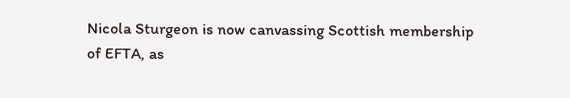Nicola Sturgeon is now canvassing Scottish membership of EFTA, as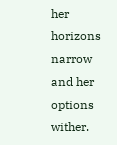her horizons narrow and her options wither.